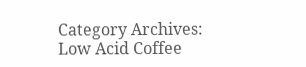Category Archives: Low Acid Coffee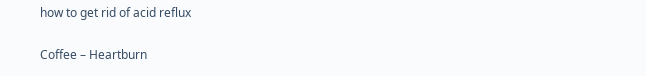how to get rid of acid reflux

Coffee – Heartburn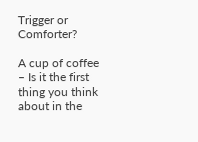Trigger or Comforter?

A cup of coffee – Is it the first thing you think about in the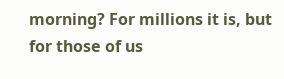morning? For millions it is, but for those of us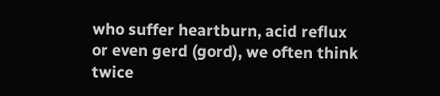who suffer heartburn, acid reflux or even gerd (gord), we often think twice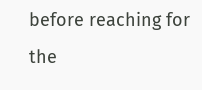before reaching for the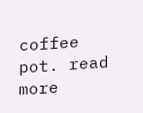coffee pot. read more